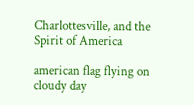Charlottesville, and the Spirit of America

american flag flying on cloudy day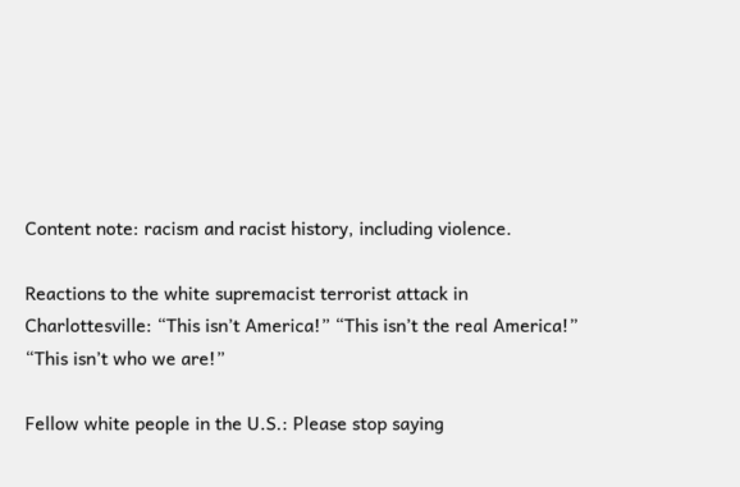Content note: racism and racist history, including violence.

Reactions to the white supremacist terrorist attack in Charlottesville: “This isn’t America!” “This isn’t the real America!” “This isn’t who we are!”

Fellow white people in the U.S.: Please stop saying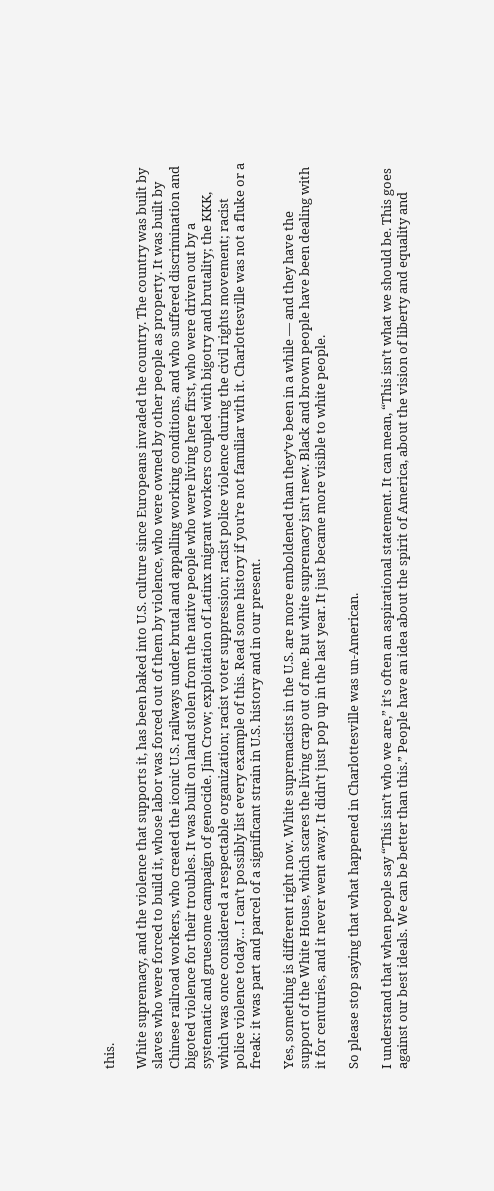this.

White supremacy, and the violence that supports it, has been baked into U.S. culture since Europeans invaded the country. The country was built by slaves who were forced to build it, whose labor was forced out of them by violence, who were owned by other people as property. It was built by Chinese railroad workers, who created the iconic U.S. railways under brutal and appalling working conditions, and who suffered discrimination and bigoted violence for their troubles. It was built on land stolen from the native people who were living here first, who were driven out by a systematic and gruesome campaign of genocide. Jim Crow; exploitation of Latinx migrant workers coupled with bigotry and brutality; the KKK, which was once considered a respectable organization; racist voter suppression; racist police violence during the civil rights movement; racist police violence today… I can’t possibly list every example of this. Read some history if you’re not familiar with it. Charlottesville was not a fluke or a freak: it was part and parcel of a significant strain in U.S. history and in our present.

Yes, something is different right now. White supremacists in the U.S. are more emboldened than they’ve been in a while — and they have the support of the White House, which scares the living crap out of me. But white supremacy isn’t new. Black and brown people have been dealing with it for centuries, and it never went away. It didn’t just pop up in the last year. It just became more visible to white people.

So please stop saying that what happened in Charlottesville was un-American.

I understand that when people say “This isn’t who we are,” it’s often an aspirational statement. It can mean, “This isn’t what we should be. This goes against our best ideals. We can be better than this.” People have an idea about the spirit of America, about the vision of liberty and equality and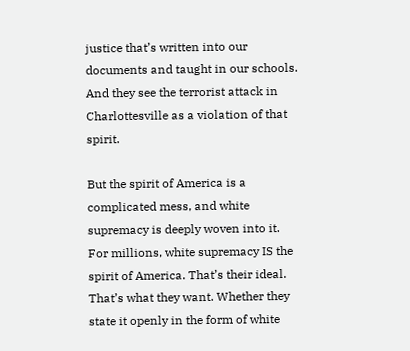justice that’s written into our documents and taught in our schools. And they see the terrorist attack in Charlottesville as a violation of that spirit.

But the spirit of America is a complicated mess, and white supremacy is deeply woven into it. For millions, white supremacy IS the spirit of America. That’s their ideal. That’s what they want. Whether they state it openly in the form of white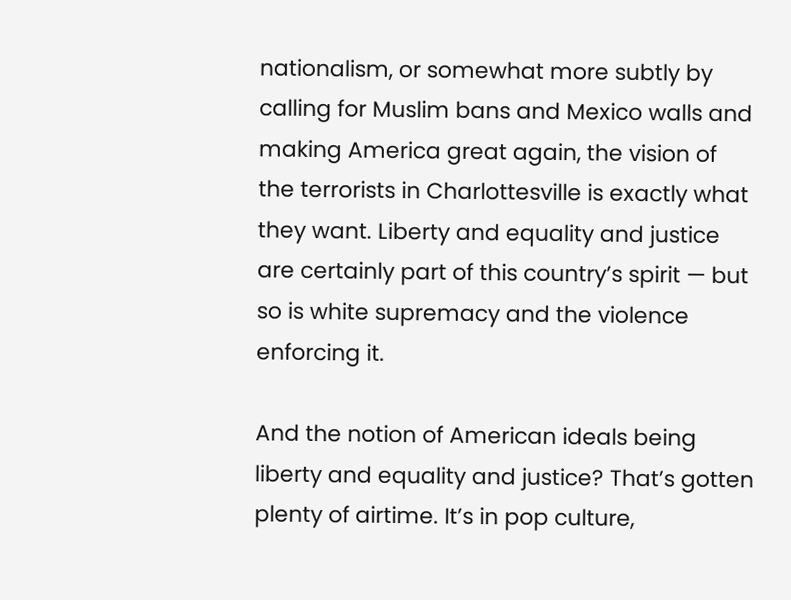nationalism, or somewhat more subtly by calling for Muslim bans and Mexico walls and making America great again, the vision of the terrorists in Charlottesville is exactly what they want. Liberty and equality and justice are certainly part of this country’s spirit — but so is white supremacy and the violence enforcing it.

And the notion of American ideals being liberty and equality and justice? That’s gotten plenty of airtime. It’s in pop culture,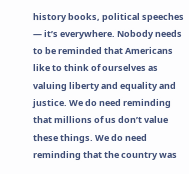history books, political speeches — it’s everywhere. Nobody needs to be reminded that Americans like to think of ourselves as valuing liberty and equality and justice. We do need reminding that millions of us don’t value these things. We do need reminding that the country was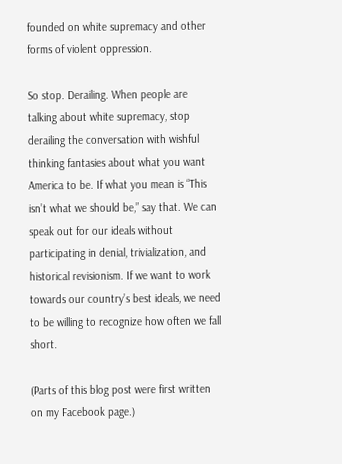founded on white supremacy and other forms of violent oppression.

So stop. Derailing. When people are talking about white supremacy, stop derailing the conversation with wishful thinking fantasies about what you want America to be. If what you mean is “This isn’t what we should be,” say that. We can speak out for our ideals without participating in denial, trivialization, and historical revisionism. If we want to work towards our country’s best ideals, we need to be willing to recognize how often we fall short.

(Parts of this blog post were first written on my Facebook page.)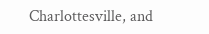Charlottesville, and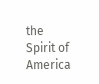the Spirit of America